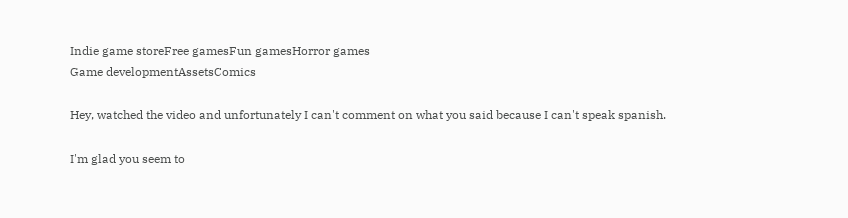Indie game storeFree gamesFun gamesHorror games
Game developmentAssetsComics

Hey, watched the video and unfortunately I can't comment on what you said because I can't speak spanish.

I'm glad you seem to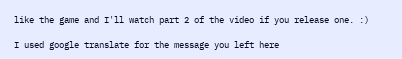like the game and I'll watch part 2 of the video if you release one. :)

I used google translate for the message you left here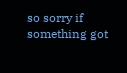so sorry if something got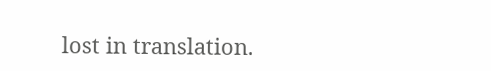lost in translation.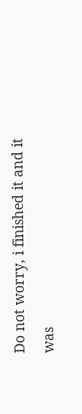Do not worry, i finished it and it was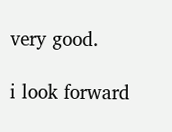very good.

i look forward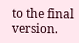to the final version.